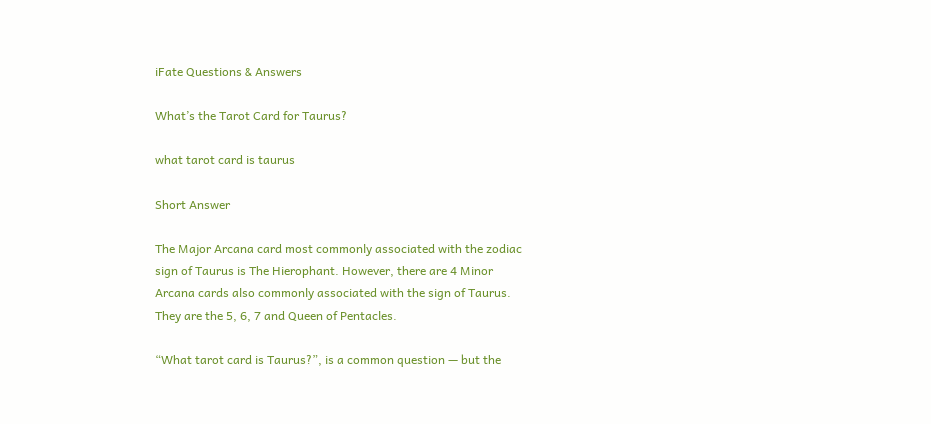iFate Questions & Answers

What’s the Tarot Card for Taurus?

what tarot card is taurus

Short Answer

The Major Arcana card most commonly associated with the zodiac sign of Taurus is The Hierophant. However, there are 4 Minor Arcana cards also commonly associated with the sign of Taurus. They are the 5, 6, 7 and Queen of Pentacles.

“What tarot card is Taurus?”, is a common question — but the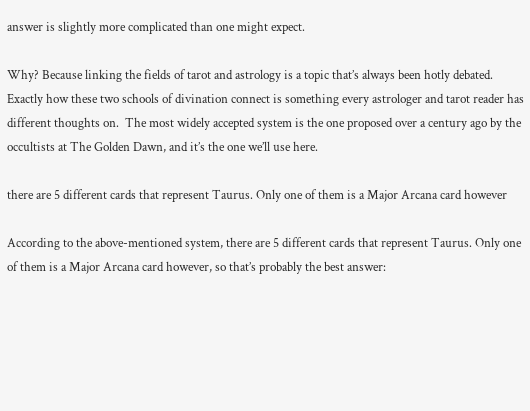answer is slightly more complicated than one might expect.

Why? Because linking the fields of tarot and astrology is a topic that’s always been hotly debated. Exactly how these two schools of divination connect is something every astrologer and tarot reader has different thoughts on.  The most widely accepted system is the one proposed over a century ago by the occultists at The Golden Dawn, and it’s the one we’ll use here.

there are 5 different cards that represent Taurus. Only one of them is a Major Arcana card however

According to the above-mentioned system, there are 5 different cards that represent Taurus. Only one of them is a Major Arcana card however, so that’s probably the best answer: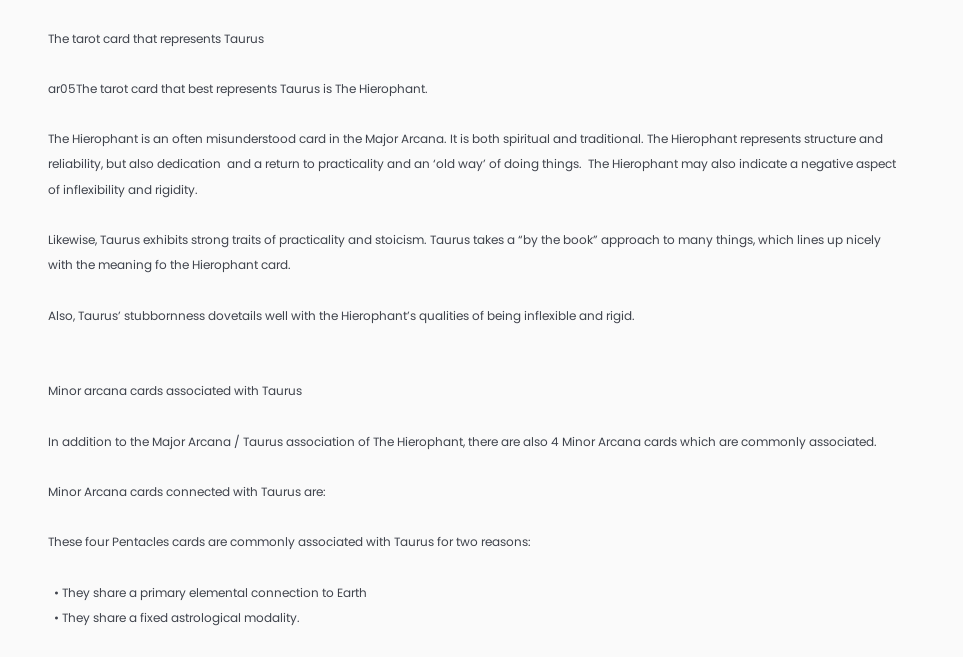The tarot card that represents Taurus

ar05The tarot card that best represents Taurus is The Hierophant.

The Hierophant is an often misunderstood card in the Major Arcana. It is both spiritual and traditional. The Hierophant represents structure and reliability, but also dedication  and a return to practicality and an ‘old way’ of doing things.  The Hierophant may also indicate a negative aspect of inflexibility and rigidity.

Likewise, Taurus exhibits strong traits of practicality and stoicism. Taurus takes a “by the book” approach to many things, which lines up nicely with the meaning fo the Hierophant card.

Also, Taurus’ stubbornness dovetails well with the Hierophant’s qualities of being inflexible and rigid.


Minor arcana cards associated with Taurus

In addition to the Major Arcana / Taurus association of The Hierophant, there are also 4 Minor Arcana cards which are commonly associated.

Minor Arcana cards connected with Taurus are:

These four Pentacles cards are commonly associated with Taurus for two reasons:

  • They share a primary elemental connection to Earth
  • They share a fixed astrological modality.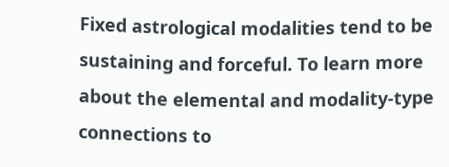Fixed astrological modalities tend to be sustaining and forceful. To learn more about the elemental and modality-type connections to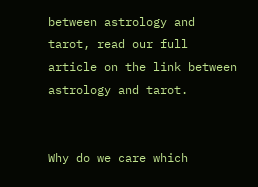between astrology and tarot, read our full article on the link between astrology and tarot.


Why do we care which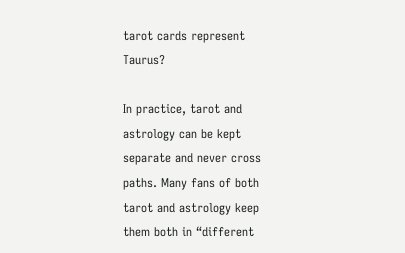tarot cards represent Taurus?

In practice, tarot and astrology can be kept separate and never cross paths. Many fans of both tarot and astrology keep them both in “different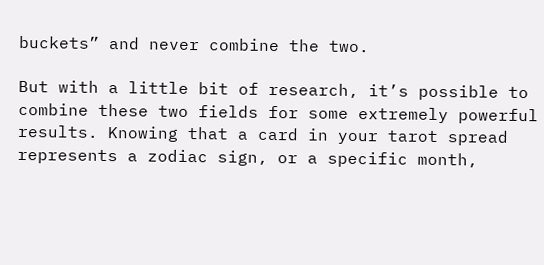buckets” and never combine the two.

But with a little bit of research, it’s possible to combine these two fields for some extremely powerful results. Knowing that a card in your tarot spread represents a zodiac sign, or a specific month,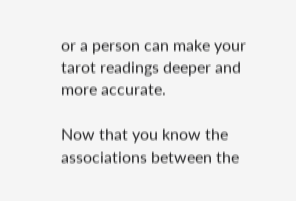or a person can make your tarot readings deeper and more accurate.

Now that you know the associations between the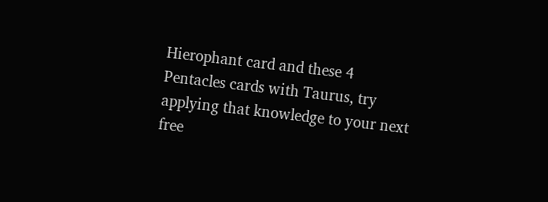Hierophant card and these 4 Pentacles cards with Taurus, try applying that knowledge to your next free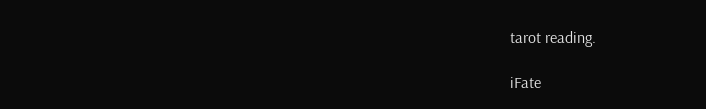tarot reading.

iFate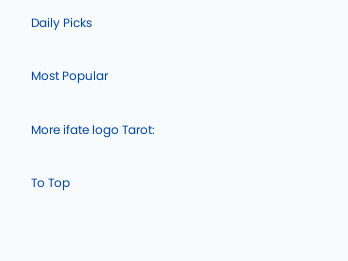Daily Picks

Most Popular

More ifate logo Tarot:

To Top